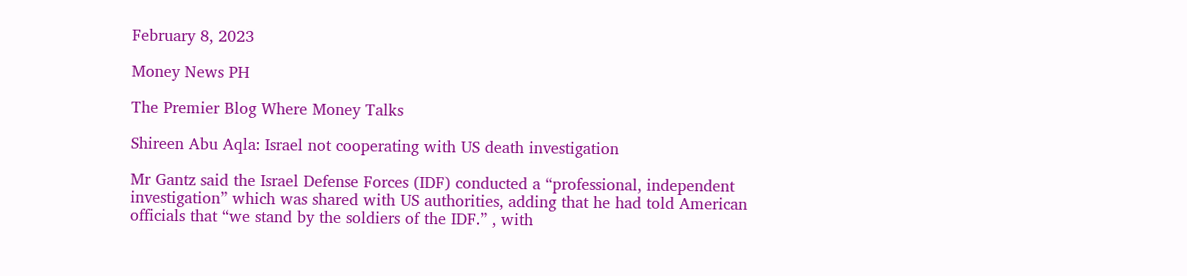February 8, 2023

Money News PH

The Premier Blog Where Money Talks

Shireen Abu Aqla: Israel not cooperating with US death investigation

Mr Gantz said the Israel Defense Forces (IDF) conducted a “professional, independent investigation” which was shared with US authorities, adding that he had told American officials that “we stand by the soldiers of the IDF.” , with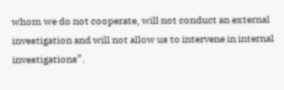whom we do not cooperate, will not conduct an external investigation and will not allow us to intervene in internal investigations”.